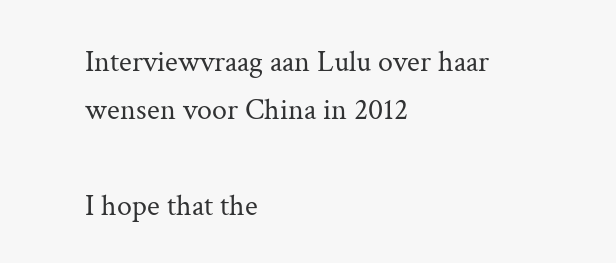Interviewvraag aan Lulu over haar wensen voor China in 2012

I hope that the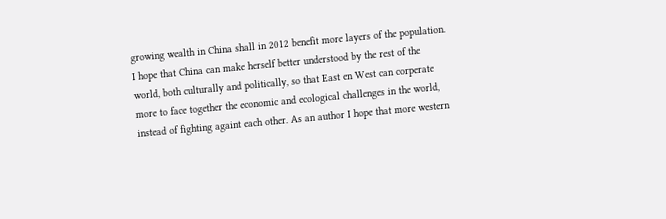growing wealth in China shall in 2012 benefit more layers of the population. I hope that China can make herself better understood by the rest of the world, both culturally and politically, so that East en West can corperate more to face together the economic and ecological challenges in the world, instead of fighting againt each other. As an author I hope that more western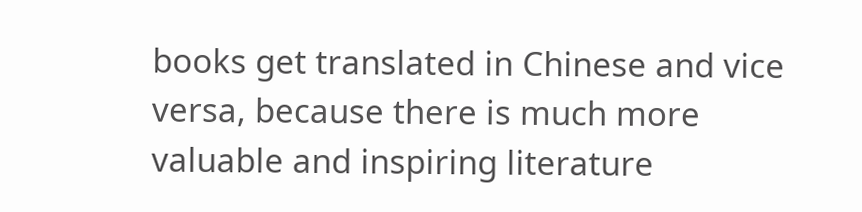books get translated in Chinese and vice versa, because there is much more valuable and inspiring literature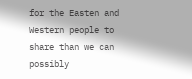for the Easten and Western people to share than we can possibly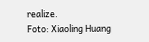realize.
Foto: Xiaoling Huang